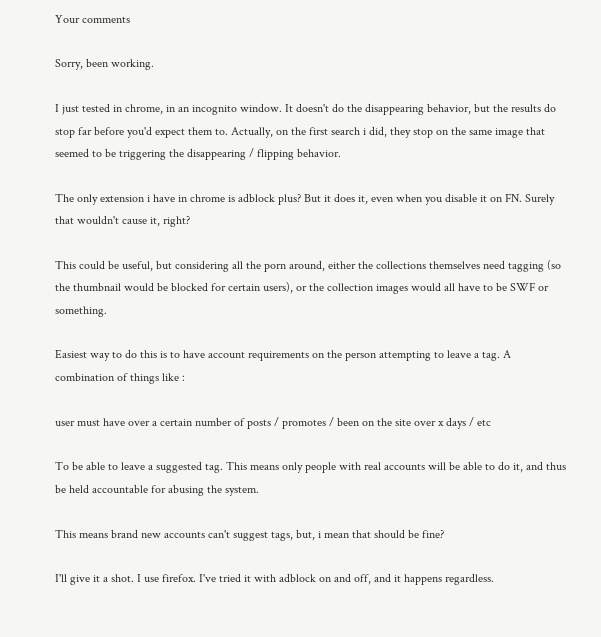Your comments

Sorry, been working.

I just tested in chrome, in an incognito window. It doesn't do the disappearing behavior, but the results do stop far before you'd expect them to. Actually, on the first search i did, they stop on the same image that seemed to be triggering the disappearing / flipping behavior.

The only extension i have in chrome is adblock plus? But it does it, even when you disable it on FN. Surely that wouldn't cause it, right?

This could be useful, but considering all the porn around, either the collections themselves need tagging (so the thumbnail would be blocked for certain users), or the collection images would all have to be SWF or something.

Easiest way to do this is to have account requirements on the person attempting to leave a tag. A combination of things like :

user must have over a certain number of posts / promotes / been on the site over x days / etc

To be able to leave a suggested tag. This means only people with real accounts will be able to do it, and thus be held accountable for abusing the system.

This means brand new accounts can't suggest tags, but, i mean that should be fine?

I'll give it a shot. I use firefox. I've tried it with adblock on and off, and it happens regardless.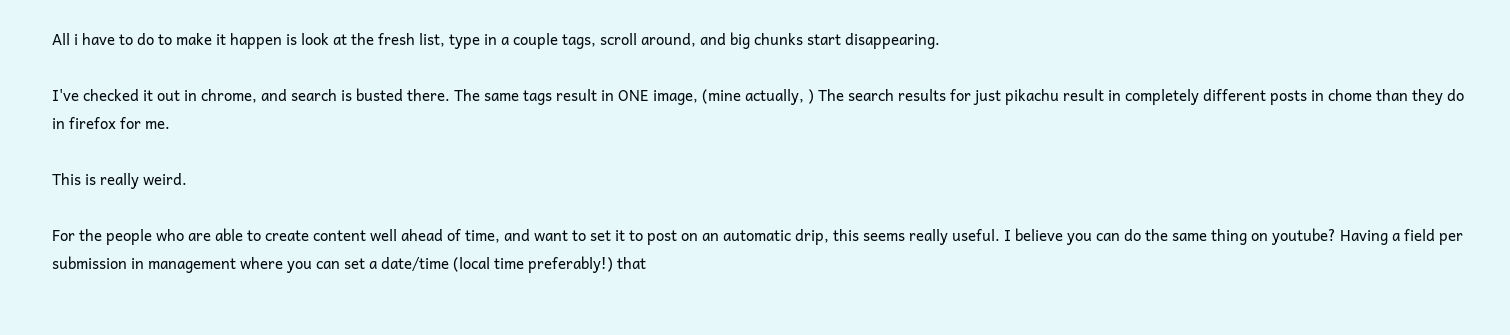All i have to do to make it happen is look at the fresh list, type in a couple tags, scroll around, and big chunks start disappearing.

I've checked it out in chrome, and search is busted there. The same tags result in ONE image, (mine actually, ) The search results for just pikachu result in completely different posts in chome than they do in firefox for me.

This is really weird.

For the people who are able to create content well ahead of time, and want to set it to post on an automatic drip, this seems really useful. I believe you can do the same thing on youtube? Having a field per submission in management where you can set a date/time (local time preferably!) that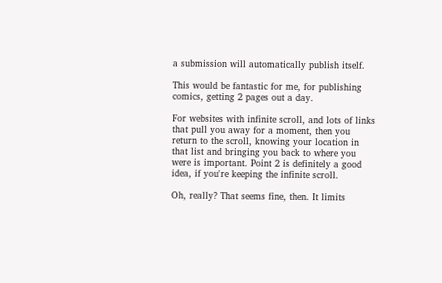a submission will automatically publish itself.

This would be fantastic for me, for publishing comics, getting 2 pages out a day.

For websites with infinite scroll, and lots of links that pull you away for a moment, then you return to the scroll, knowing your location in that list and bringing you back to where you were is important. Point 2 is definitely a good idea, if you're keeping the infinite scroll.

Oh, really? That seems fine, then. It limits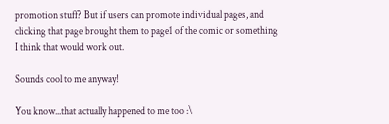promotion stuff? But if users can promote individual pages, and clicking that page brought them to page1 of the comic or something I think that would work out.

Sounds cool to me anyway!

You know...that actually happened to me too :\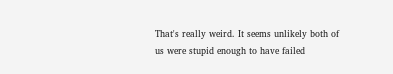That's really weird. It seems unlikely both of us were stupid enough to have failed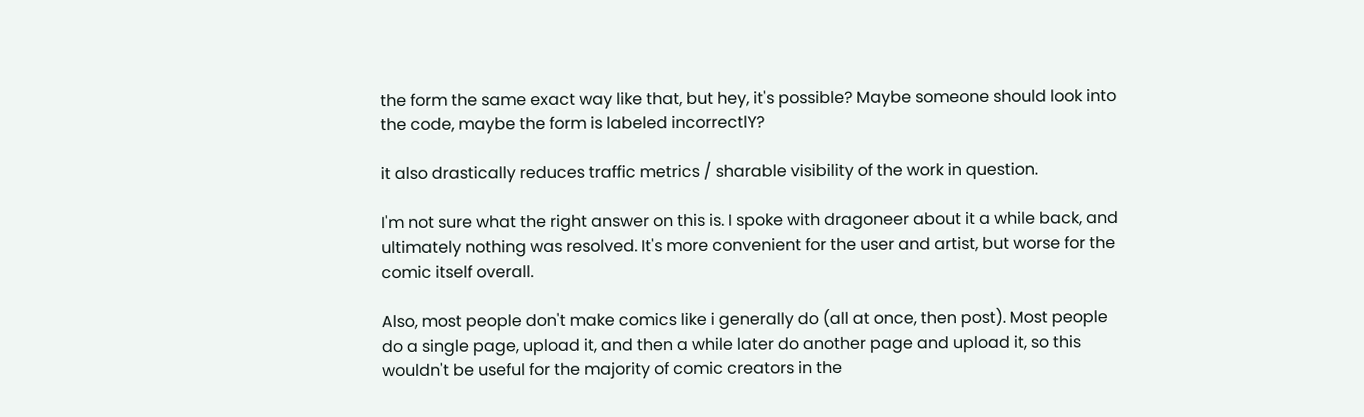the form the same exact way like that, but hey, it's possible? Maybe someone should look into the code, maybe the form is labeled incorrectlY?

it also drastically reduces traffic metrics / sharable visibility of the work in question.

I'm not sure what the right answer on this is. I spoke with dragoneer about it a while back, and ultimately nothing was resolved. It's more convenient for the user and artist, but worse for the comic itself overall.

Also, most people don't make comics like i generally do (all at once, then post). Most people do a single page, upload it, and then a while later do another page and upload it, so this wouldn't be useful for the majority of comic creators in the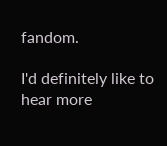fandom.

I'd definitely like to hear more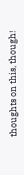thoughts on this, though!